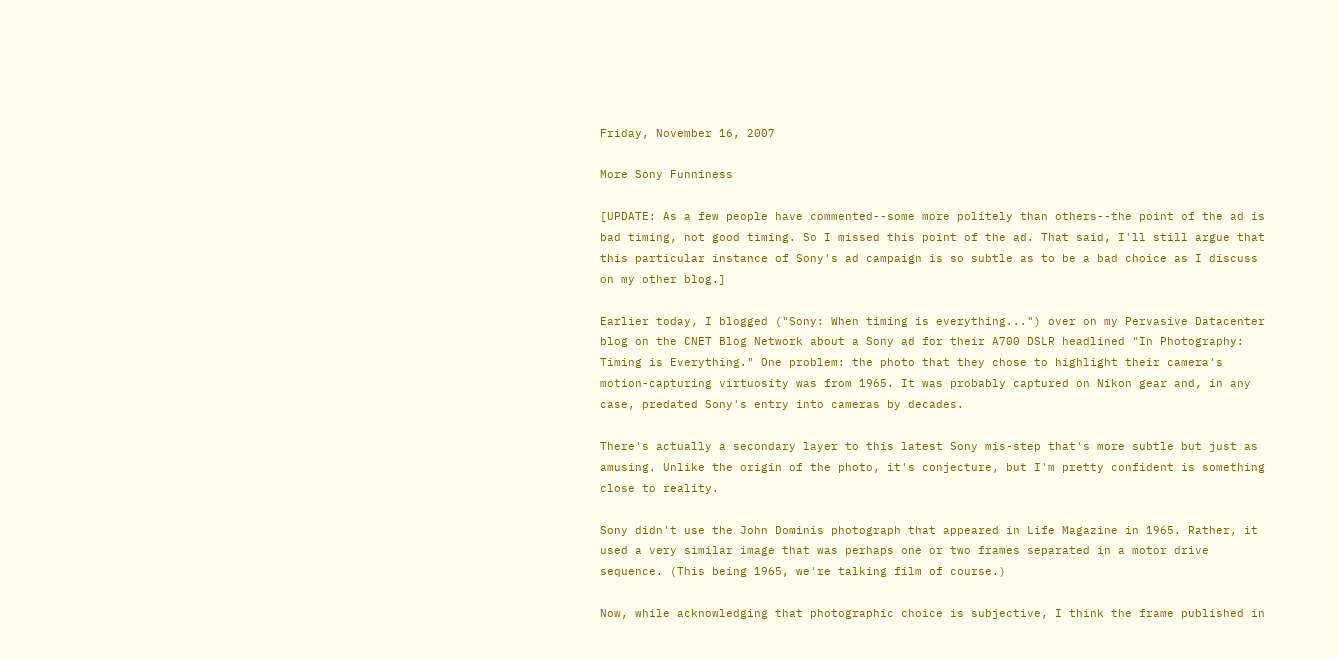Friday, November 16, 2007

More Sony Funniness

[UPDATE: As a few people have commented--some more politely than others--the point of the ad is bad timing, not good timing. So I missed this point of the ad. That said, I'll still argue that this particular instance of Sony's ad campaign is so subtle as to be a bad choice as I discuss on my other blog.]

Earlier today, I blogged ("Sony: When timing is everything...") over on my Pervasive Datacenter blog on the CNET Blog Network about a Sony ad for their A700 DSLR headlined "In Photography: Timing is Everything." One problem: the photo that they chose to highlight their camera's motion-capturing virtuosity was from 1965. It was probably captured on Nikon gear and, in any case, predated Sony's entry into cameras by decades.

There's actually a secondary layer to this latest Sony mis-step that's more subtle but just as amusing. Unlike the origin of the photo, it's conjecture, but I'm pretty confident is something close to reality.

Sony didn't use the John Dominis photograph that appeared in Life Magazine in 1965. Rather, it used a very similar image that was perhaps one or two frames separated in a motor drive sequence. (This being 1965, we're talking film of course.)

Now, while acknowledging that photographic choice is subjective, I think the frame published in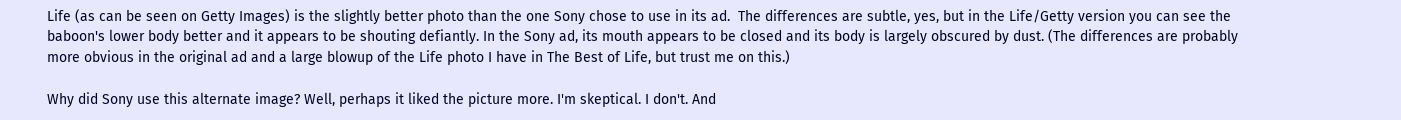Life (as can be seen on Getty Images) is the slightly better photo than the one Sony chose to use in its ad.  The differences are subtle, yes, but in the Life/Getty version you can see the baboon's lower body better and it appears to be shouting defiantly. In the Sony ad, its mouth appears to be closed and its body is largely obscured by dust. (The differences are probably more obvious in the original ad and a large blowup of the Life photo I have in The Best of Life, but trust me on this.)

Why did Sony use this alternate image? Well, perhaps it liked the picture more. I'm skeptical. I don't. And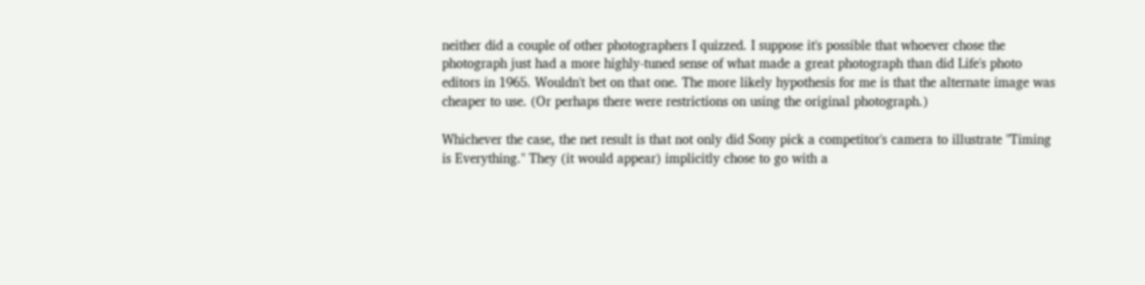neither did a couple of other photographers I quizzed. I suppose it's possible that whoever chose the photograph just had a more highly-tuned sense of what made a great photograph than did Life's photo editors in 1965. Wouldn't bet on that one. The more likely hypothesis for me is that the alternate image was cheaper to use. (Or perhaps there were restrictions on using the original photograph.)

Whichever the case, the net result is that not only did Sony pick a competitor's camera to illustrate "Timing is Everything." They (it would appear) implicitly chose to go with a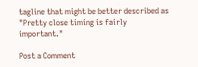tagline that might be better described as "Pretty close timing is fairly important."

Post a Comment